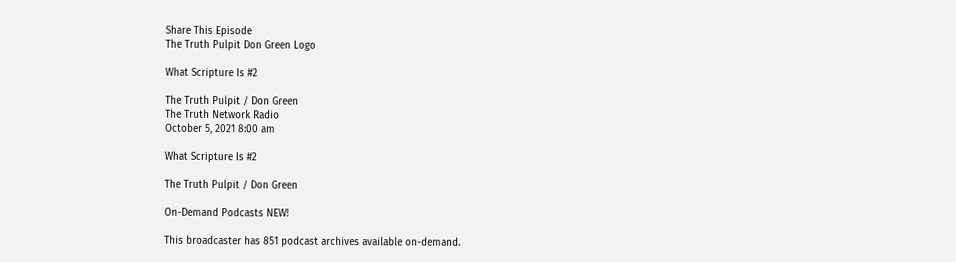Share This Episode
The Truth Pulpit Don Green Logo

What Scripture Is #2

The Truth Pulpit / Don Green
The Truth Network Radio
October 5, 2021 8:00 am

What Scripture Is #2

The Truth Pulpit / Don Green

On-Demand Podcasts NEW!

This broadcaster has 851 podcast archives available on-demand.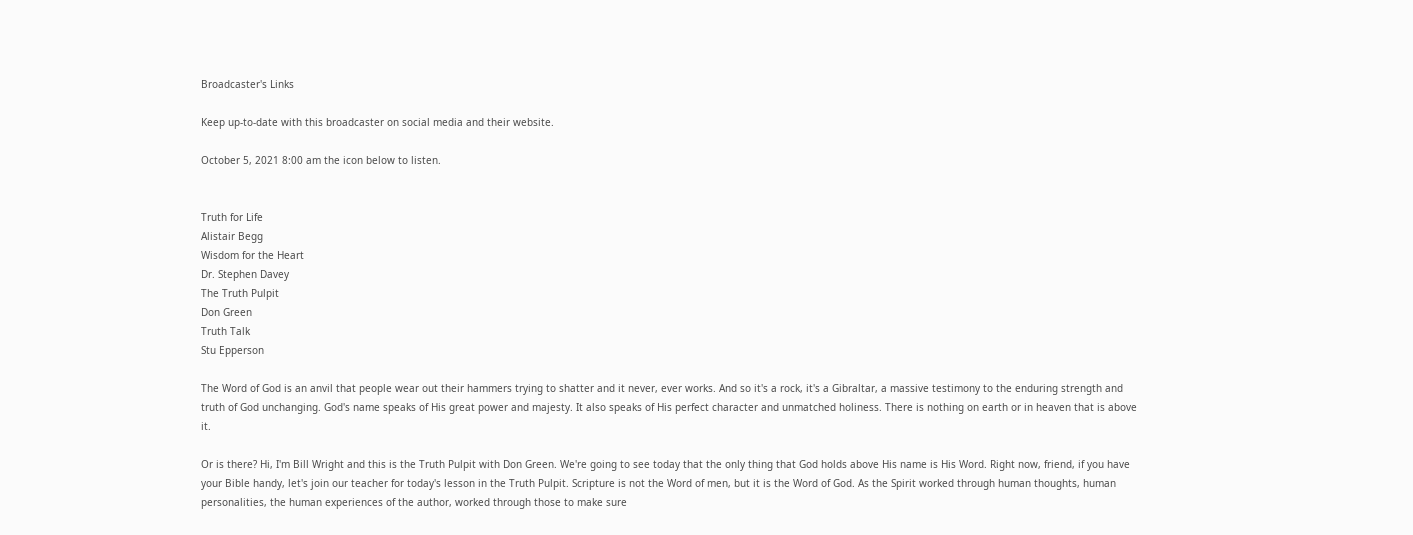Broadcaster's Links

Keep up-to-date with this broadcaster on social media and their website.

October 5, 2021 8:00 am the icon below to listen.


Truth for Life
Alistair Begg
Wisdom for the Heart
Dr. Stephen Davey
The Truth Pulpit
Don Green
Truth Talk
Stu Epperson

The Word of God is an anvil that people wear out their hammers trying to shatter and it never, ever works. And so it's a rock, it's a Gibraltar, a massive testimony to the enduring strength and truth of God unchanging. God's name speaks of His great power and majesty. It also speaks of His perfect character and unmatched holiness. There is nothing on earth or in heaven that is above it.

Or is there? Hi, I'm Bill Wright and this is the Truth Pulpit with Don Green. We're going to see today that the only thing that God holds above His name is His Word. Right now, friend, if you have your Bible handy, let's join our teacher for today's lesson in the Truth Pulpit. Scripture is not the Word of men, but it is the Word of God. As the Spirit worked through human thoughts, human personalities, the human experiences of the author, worked through those to make sure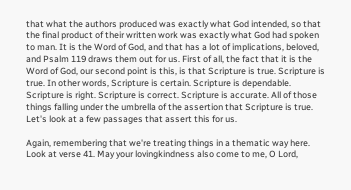that what the authors produced was exactly what God intended, so that the final product of their written work was exactly what God had spoken to man. It is the Word of God, and that has a lot of implications, beloved, and Psalm 119 draws them out for us. First of all, the fact that it is the Word of God, our second point is this, is that Scripture is true. Scripture is true. In other words, Scripture is certain. Scripture is dependable. Scripture is right. Scripture is correct. Scripture is accurate. All of those things falling under the umbrella of the assertion that Scripture is true. Let's look at a few passages that assert this for us.

Again, remembering that we're treating things in a thematic way here. Look at verse 41. May your lovingkindness also come to me, O Lord,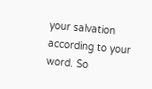your salvation according to your word. So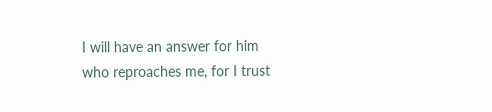I will have an answer for him who reproaches me, for I trust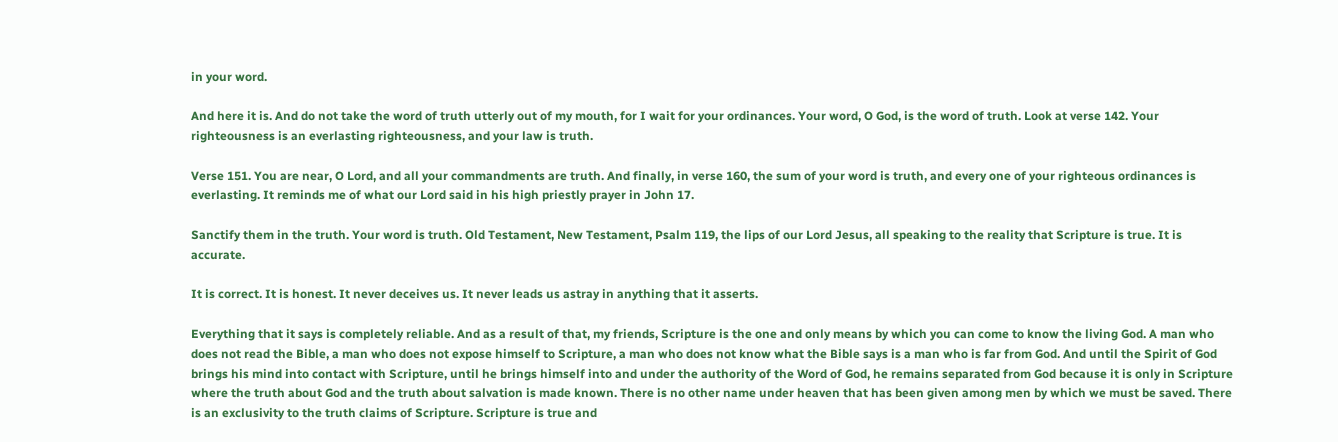in your word.

And here it is. And do not take the word of truth utterly out of my mouth, for I wait for your ordinances. Your word, O God, is the word of truth. Look at verse 142. Your righteousness is an everlasting righteousness, and your law is truth.

Verse 151. You are near, O Lord, and all your commandments are truth. And finally, in verse 160, the sum of your word is truth, and every one of your righteous ordinances is everlasting. It reminds me of what our Lord said in his high priestly prayer in John 17.

Sanctify them in the truth. Your word is truth. Old Testament, New Testament, Psalm 119, the lips of our Lord Jesus, all speaking to the reality that Scripture is true. It is accurate.

It is correct. It is honest. It never deceives us. It never leads us astray in anything that it asserts.

Everything that it says is completely reliable. And as a result of that, my friends, Scripture is the one and only means by which you can come to know the living God. A man who does not read the Bible, a man who does not expose himself to Scripture, a man who does not know what the Bible says is a man who is far from God. And until the Spirit of God brings his mind into contact with Scripture, until he brings himself into and under the authority of the Word of God, he remains separated from God because it is only in Scripture where the truth about God and the truth about salvation is made known. There is no other name under heaven that has been given among men by which we must be saved. There is an exclusivity to the truth claims of Scripture. Scripture is true and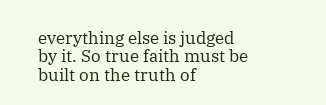everything else is judged by it. So true faith must be built on the truth of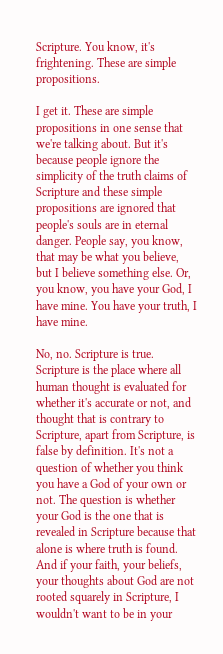Scripture. You know, it's frightening. These are simple propositions.

I get it. These are simple propositions in one sense that we're talking about. But it's because people ignore the simplicity of the truth claims of Scripture and these simple propositions are ignored that people's souls are in eternal danger. People say, you know, that may be what you believe, but I believe something else. Or, you know, you have your God, I have mine. You have your truth, I have mine.

No, no. Scripture is true. Scripture is the place where all human thought is evaluated for whether it's accurate or not, and thought that is contrary to Scripture, apart from Scripture, is false by definition. It's not a question of whether you think you have a God of your own or not. The question is whether your God is the one that is revealed in Scripture because that alone is where truth is found. And if your faith, your beliefs, your thoughts about God are not rooted squarely in Scripture, I wouldn't want to be in your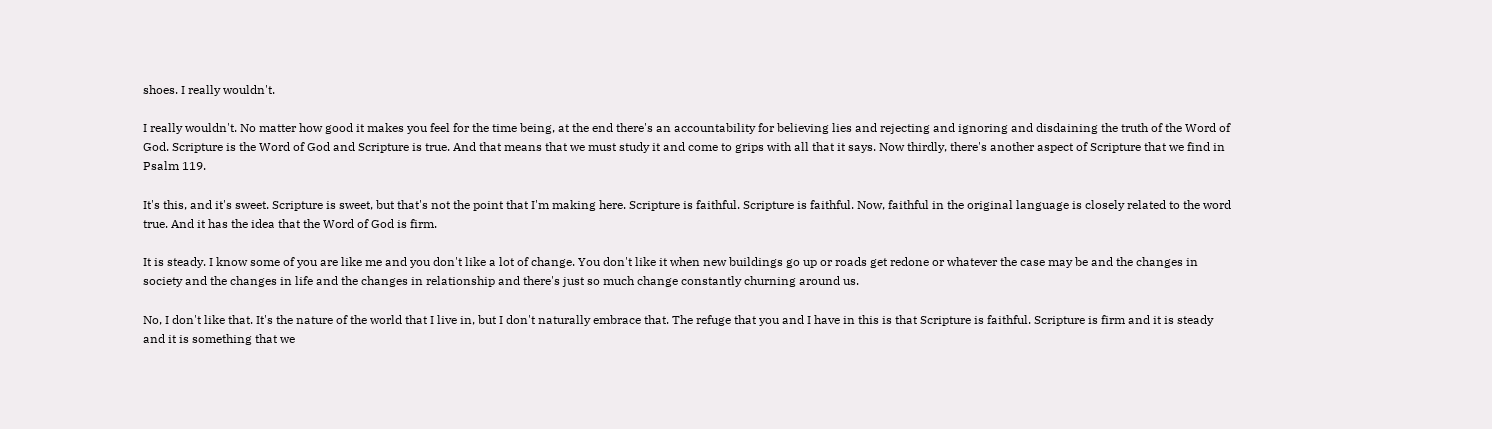shoes. I really wouldn't.

I really wouldn't. No matter how good it makes you feel for the time being, at the end there's an accountability for believing lies and rejecting and ignoring and disdaining the truth of the Word of God. Scripture is the Word of God and Scripture is true. And that means that we must study it and come to grips with all that it says. Now thirdly, there's another aspect of Scripture that we find in Psalm 119.

It's this, and it's sweet. Scripture is sweet, but that's not the point that I'm making here. Scripture is faithful. Scripture is faithful. Now, faithful in the original language is closely related to the word true. And it has the idea that the Word of God is firm.

It is steady. I know some of you are like me and you don't like a lot of change. You don't like it when new buildings go up or roads get redone or whatever the case may be and the changes in society and the changes in life and the changes in relationship and there's just so much change constantly churning around us.

No, I don't like that. It's the nature of the world that I live in, but I don't naturally embrace that. The refuge that you and I have in this is that Scripture is faithful. Scripture is firm and it is steady and it is something that we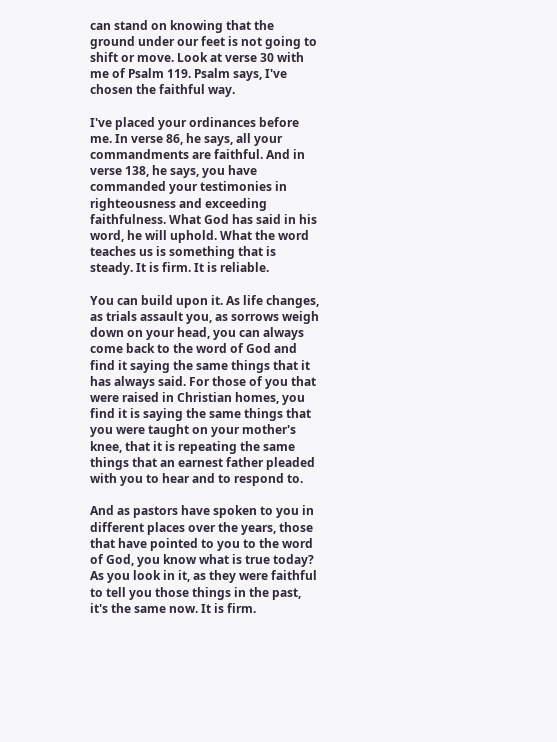can stand on knowing that the ground under our feet is not going to shift or move. Look at verse 30 with me of Psalm 119. Psalm says, I've chosen the faithful way.

I've placed your ordinances before me. In verse 86, he says, all your commandments are faithful. And in verse 138, he says, you have commanded your testimonies in righteousness and exceeding faithfulness. What God has said in his word, he will uphold. What the word teaches us is something that is steady. It is firm. It is reliable.

You can build upon it. As life changes, as trials assault you, as sorrows weigh down on your head, you can always come back to the word of God and find it saying the same things that it has always said. For those of you that were raised in Christian homes, you find it is saying the same things that you were taught on your mother's knee, that it is repeating the same things that an earnest father pleaded with you to hear and to respond to.

And as pastors have spoken to you in different places over the years, those that have pointed to you to the word of God, you know what is true today? As you look in it, as they were faithful to tell you those things in the past, it's the same now. It is firm.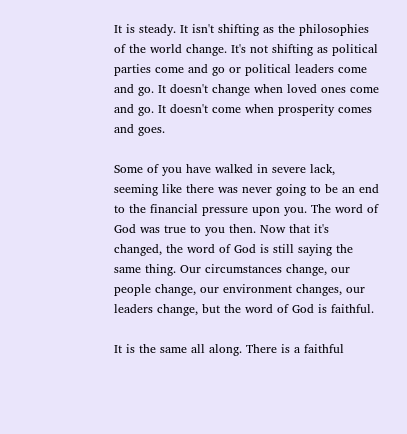It is steady. It isn't shifting as the philosophies of the world change. It's not shifting as political parties come and go or political leaders come and go. It doesn't change when loved ones come and go. It doesn't come when prosperity comes and goes.

Some of you have walked in severe lack, seeming like there was never going to be an end to the financial pressure upon you. The word of God was true to you then. Now that it's changed, the word of God is still saying the same thing. Our circumstances change, our people change, our environment changes, our leaders change, but the word of God is faithful.

It is the same all along. There is a faithful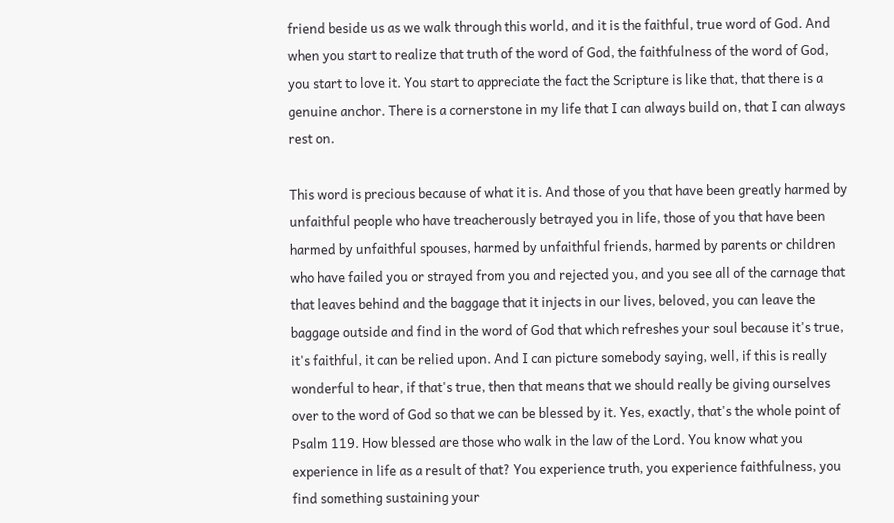friend beside us as we walk through this world, and it is the faithful, true word of God. And when you start to realize that truth of the word of God, the faithfulness of the word of God, you start to love it. You start to appreciate the fact the Scripture is like that, that there is a genuine anchor. There is a cornerstone in my life that I can always build on, that I can always rest on.

This word is precious because of what it is. And those of you that have been greatly harmed by unfaithful people who have treacherously betrayed you in life, those of you that have been harmed by unfaithful spouses, harmed by unfaithful friends, harmed by parents or children who have failed you or strayed from you and rejected you, and you see all of the carnage that that leaves behind and the baggage that it injects in our lives, beloved, you can leave the baggage outside and find in the word of God that which refreshes your soul because it's true, it's faithful, it can be relied upon. And I can picture somebody saying, well, if this is really wonderful to hear, if that's true, then that means that we should really be giving ourselves over to the word of God so that we can be blessed by it. Yes, exactly, that's the whole point of Psalm 119. How blessed are those who walk in the law of the Lord. You know what you experience in life as a result of that? You experience truth, you experience faithfulness, you find something sustaining your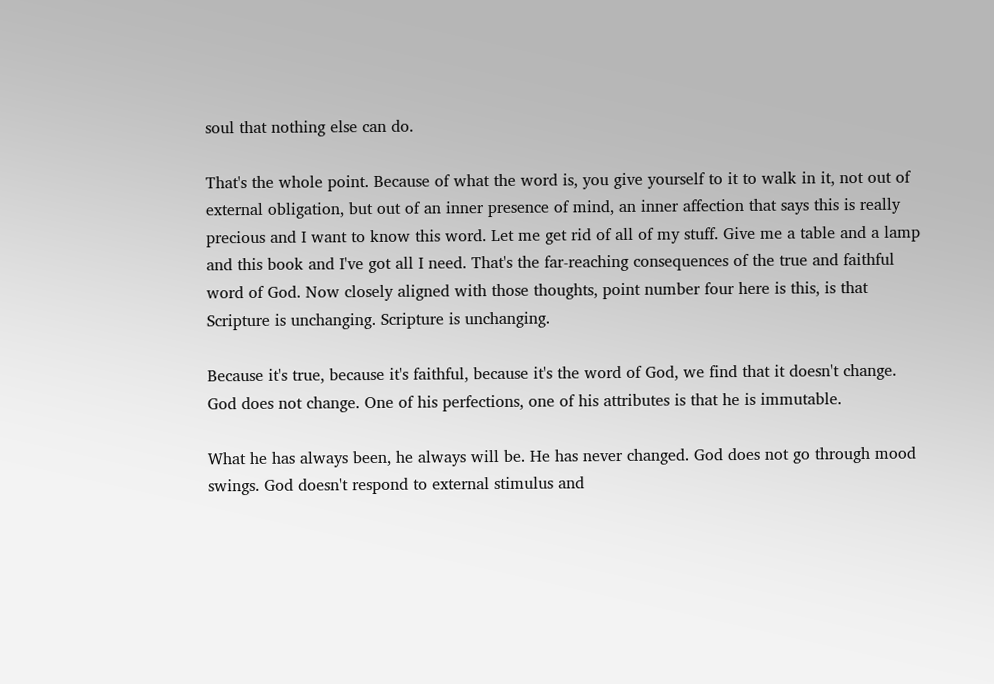soul that nothing else can do.

That's the whole point. Because of what the word is, you give yourself to it to walk in it, not out of external obligation, but out of an inner presence of mind, an inner affection that says this is really precious and I want to know this word. Let me get rid of all of my stuff. Give me a table and a lamp and this book and I've got all I need. That's the far-reaching consequences of the true and faithful word of God. Now closely aligned with those thoughts, point number four here is this, is that Scripture is unchanging. Scripture is unchanging.

Because it's true, because it's faithful, because it's the word of God, we find that it doesn't change. God does not change. One of his perfections, one of his attributes is that he is immutable.

What he has always been, he always will be. He has never changed. God does not go through mood swings. God doesn't respond to external stimulus and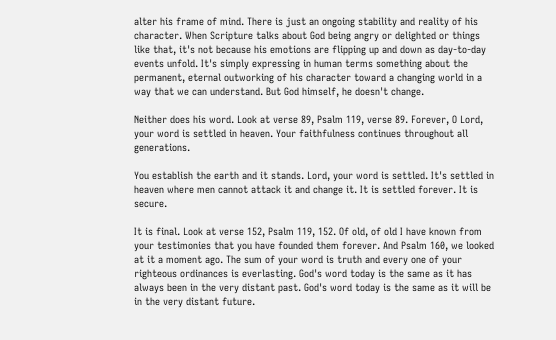alter his frame of mind. There is just an ongoing stability and reality of his character. When Scripture talks about God being angry or delighted or things like that, it's not because his emotions are flipping up and down as day-to-day events unfold. It's simply expressing in human terms something about the permanent, eternal outworking of his character toward a changing world in a way that we can understand. But God himself, he doesn't change.

Neither does his word. Look at verse 89, Psalm 119, verse 89. Forever, O Lord, your word is settled in heaven. Your faithfulness continues throughout all generations.

You establish the earth and it stands. Lord, your word is settled. It's settled in heaven where men cannot attack it and change it. It is settled forever. It is secure.

It is final. Look at verse 152, Psalm 119, 152. Of old, of old I have known from your testimonies that you have founded them forever. And Psalm 160, we looked at it a moment ago. The sum of your word is truth and every one of your righteous ordinances is everlasting. God's word today is the same as it has always been in the very distant past. God's word today is the same as it will be in the very distant future.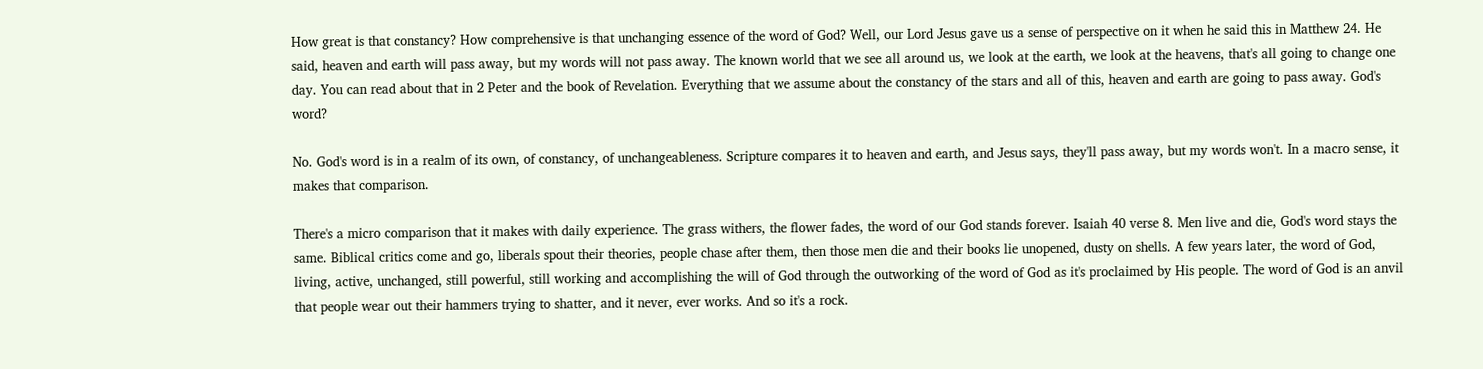How great is that constancy? How comprehensive is that unchanging essence of the word of God? Well, our Lord Jesus gave us a sense of perspective on it when he said this in Matthew 24. He said, heaven and earth will pass away, but my words will not pass away. The known world that we see all around us, we look at the earth, we look at the heavens, that's all going to change one day. You can read about that in 2 Peter and the book of Revelation. Everything that we assume about the constancy of the stars and all of this, heaven and earth are going to pass away. God's word?

No. God's word is in a realm of its own, of constancy, of unchangeableness. Scripture compares it to heaven and earth, and Jesus says, they'll pass away, but my words won't. In a macro sense, it makes that comparison.

There's a micro comparison that it makes with daily experience. The grass withers, the flower fades, the word of our God stands forever. Isaiah 40 verse 8. Men live and die, God's word stays the same. Biblical critics come and go, liberals spout their theories, people chase after them, then those men die and their books lie unopened, dusty on shells. A few years later, the word of God, living, active, unchanged, still powerful, still working and accomplishing the will of God through the outworking of the word of God as it's proclaimed by His people. The word of God is an anvil that people wear out their hammers trying to shatter, and it never, ever works. And so it's a rock.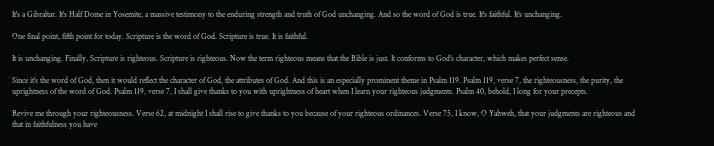It's a Gibraltar. It's Half Dome in Yosemite, a massive testimony to the enduring strength and truth of God unchanging. And so the word of God is true. It's faithful. It's unchanging.

One final point, fifth point for today. Scripture is the word of God. Scripture is true. It is faithful.

It is unchanging. Finally, Scripture is righteous. Scripture is righteous. Now the term righteous means that the Bible is just. It conforms to God's character, which makes perfect sense.

Since it's the word of God, then it would reflect the character of God, the attributes of God. And this is an especially prominent theme in Psalm 119. Psalm 119, verse 7, the righteousness, the purity, the uprightness of the word of God. Psalm 119, verse 7, I shall give thanks to you with uprightness of heart when I learn your righteous judgments. Psalm 40, behold, I long for your precepts.

Revive me through your righteousness. Verse 62, at midnight I shall rise to give thanks to you because of your righteous ordinances. Verse 75, I know, O Yahweh, that your judgments are righteous and that in faithfulness you have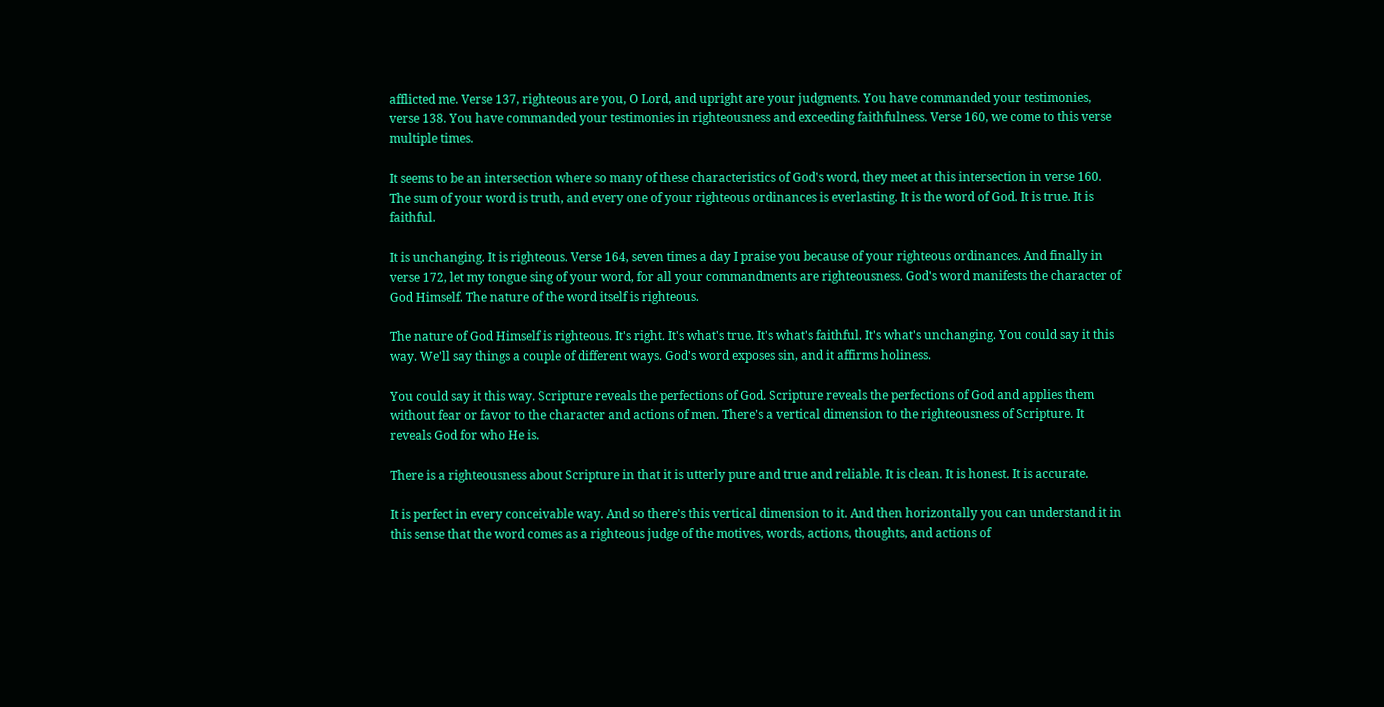afflicted me. Verse 137, righteous are you, O Lord, and upright are your judgments. You have commanded your testimonies, verse 138. You have commanded your testimonies in righteousness and exceeding faithfulness. Verse 160, we come to this verse multiple times.

It seems to be an intersection where so many of these characteristics of God's word, they meet at this intersection in verse 160. The sum of your word is truth, and every one of your righteous ordinances is everlasting. It is the word of God. It is true. It is faithful.

It is unchanging. It is righteous. Verse 164, seven times a day I praise you because of your righteous ordinances. And finally in verse 172, let my tongue sing of your word, for all your commandments are righteousness. God's word manifests the character of God Himself. The nature of the word itself is righteous.

The nature of God Himself is righteous. It's right. It's what's true. It's what's faithful. It's what's unchanging. You could say it this way. We'll say things a couple of different ways. God's word exposes sin, and it affirms holiness.

You could say it this way. Scripture reveals the perfections of God. Scripture reveals the perfections of God and applies them without fear or favor to the character and actions of men. There's a vertical dimension to the righteousness of Scripture. It reveals God for who He is.

There is a righteousness about Scripture in that it is utterly pure and true and reliable. It is clean. It is honest. It is accurate.

It is perfect in every conceivable way. And so there's this vertical dimension to it. And then horizontally you can understand it in this sense that the word comes as a righteous judge of the motives, words, actions, thoughts, and actions of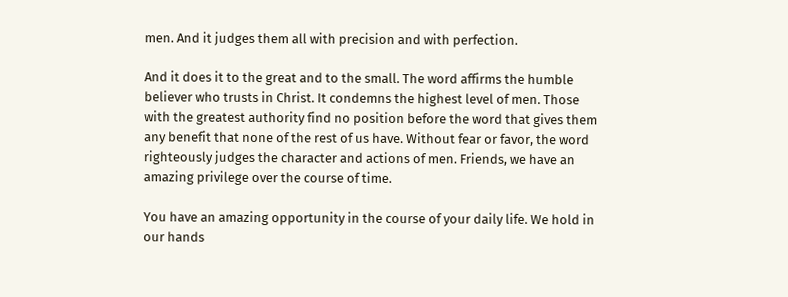men. And it judges them all with precision and with perfection.

And it does it to the great and to the small. The word affirms the humble believer who trusts in Christ. It condemns the highest level of men. Those with the greatest authority find no position before the word that gives them any benefit that none of the rest of us have. Without fear or favor, the word righteously judges the character and actions of men. Friends, we have an amazing privilege over the course of time.

You have an amazing opportunity in the course of your daily life. We hold in our hands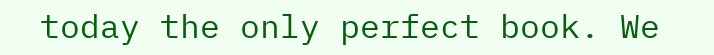today the only perfect book. We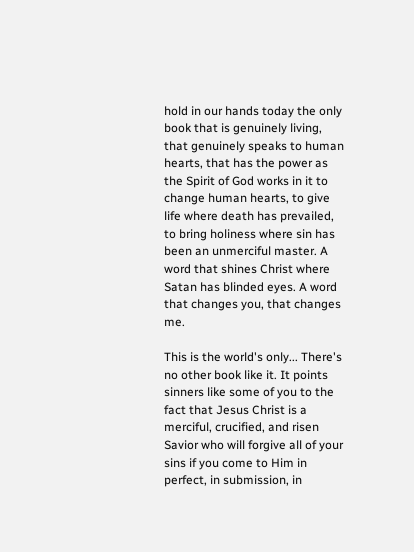hold in our hands today the only book that is genuinely living, that genuinely speaks to human hearts, that has the power as the Spirit of God works in it to change human hearts, to give life where death has prevailed, to bring holiness where sin has been an unmerciful master. A word that shines Christ where Satan has blinded eyes. A word that changes you, that changes me.

This is the world's only... There's no other book like it. It points sinners like some of you to the fact that Jesus Christ is a merciful, crucified, and risen Savior who will forgive all of your sins if you come to Him in perfect, in submission, in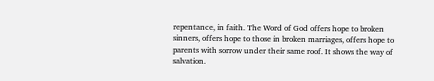repentance, in faith. The Word of God offers hope to broken sinners, offers hope to those in broken marriages, offers hope to parents with sorrow under their same roof. It shows the way of salvation.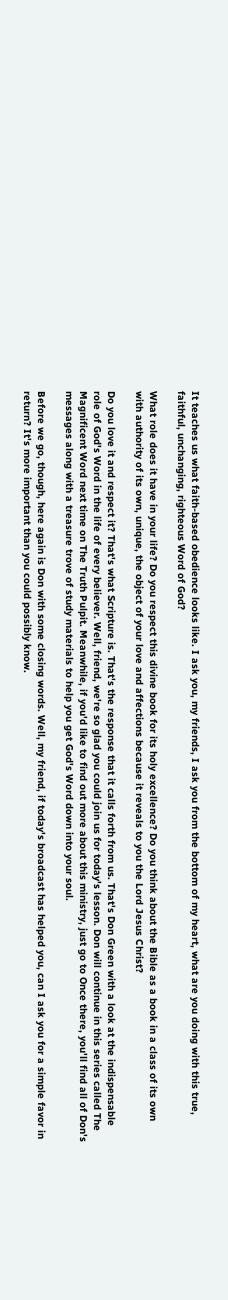It teaches us what faith-based obedience looks like. I ask you, my friends, I ask you from the bottom of my heart, what are you doing with this true, faithful, unchanging, righteous Word of God?

What role does it have in your life? Do you respect this divine book for its holy excellence? Do you think about the Bible as a book in a class of its own with authority of its own, unique, the object of your love and affections because it reveals to you the Lord Jesus Christ?

Do you love it and respect it? That's what Scripture is. That's the response that it calls forth from us. That's Don Green with a look at the indispensable role of God's Word in the life of every believer. Well, friend, we're so glad you could join us for today's lesson. Don will continue in this series called The Magnificent Word next time on The Truth Pulpit. Meanwhile, if you'd like to find out more about this ministry, just go to Once there, you'll find all of Don's messages along with a treasure trove of study materials to help you get God's Word down into your soul.

Before we go, though, here again is Don with some closing words. Well, my friend, if today's broadcast has helped you, can I ask you for a simple favor in return? It's more important than you could possibly know.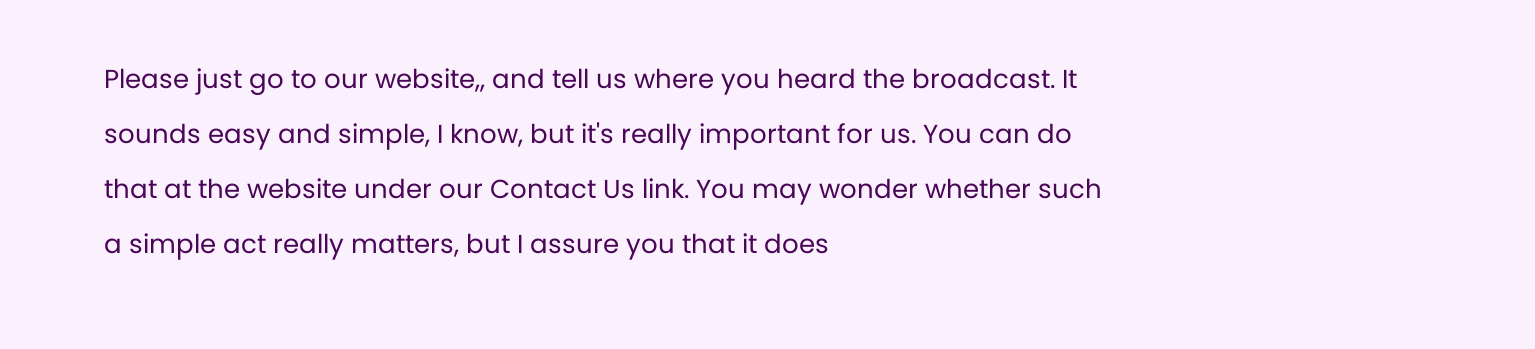Please just go to our website,, and tell us where you heard the broadcast. It sounds easy and simple, I know, but it's really important for us. You can do that at the website under our Contact Us link. You may wonder whether such a simple act really matters, but I assure you that it does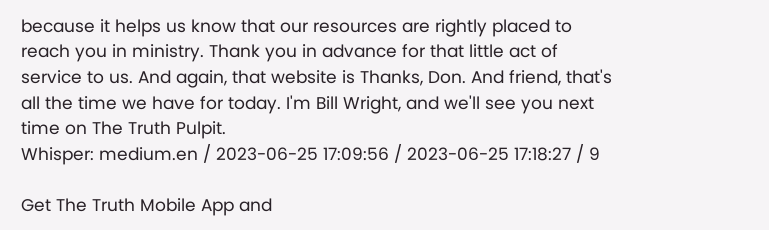because it helps us know that our resources are rightly placed to reach you in ministry. Thank you in advance for that little act of service to us. And again, that website is Thanks, Don. And friend, that's all the time we have for today. I'm Bill Wright, and we'll see you next time on The Truth Pulpit.
Whisper: medium.en / 2023-06-25 17:09:56 / 2023-06-25 17:18:27 / 9

Get The Truth Mobile App and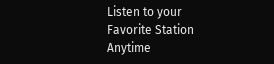Listen to your Favorite Station Anytime